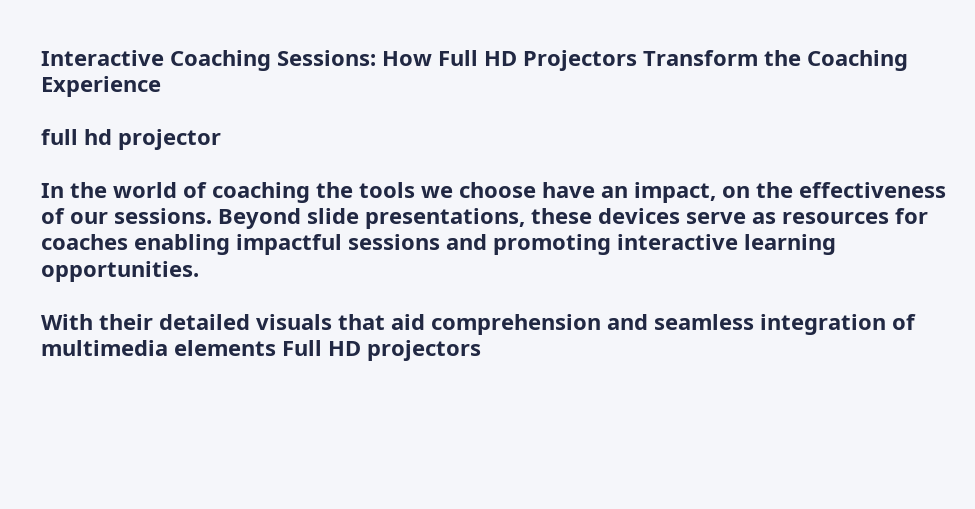Interactive Coaching Sessions: How Full HD Projectors Transform the Coaching Experience

full hd projector

In the world of coaching the tools we choose have an impact, on the effectiveness of our sessions. Beyond slide presentations, these devices serve as resources for coaches enabling impactful sessions and promoting interactive learning opportunities.

With their detailed visuals that aid comprehension and seamless integration of multimedia elements Full HD projectors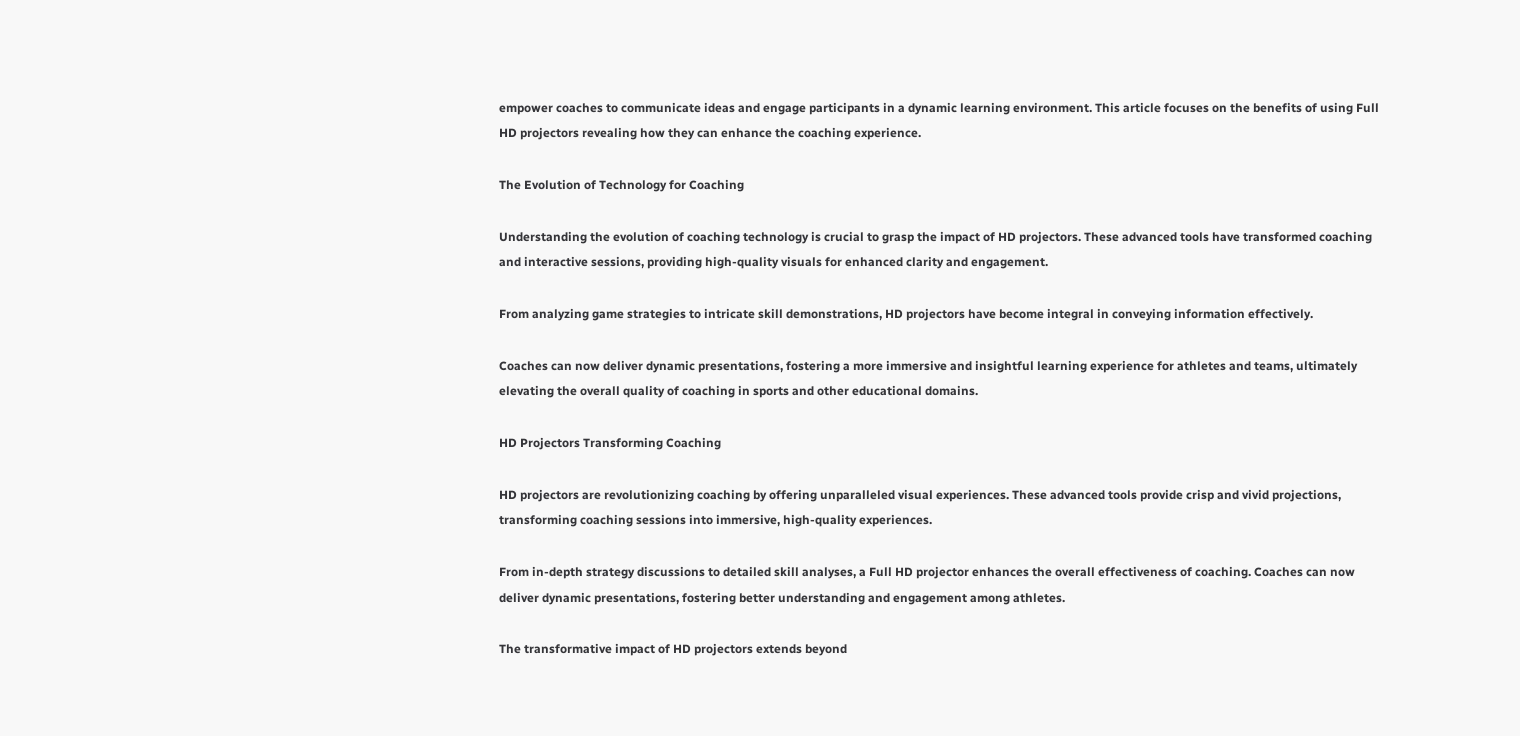empower coaches to communicate ideas and engage participants in a dynamic learning environment. This article focuses on the benefits of using Full HD projectors revealing how they can enhance the coaching experience.

The Evolution of Technology for Coaching

Understanding the evolution of coaching technology is crucial to grasp the impact of HD projectors. These advanced tools have transformed coaching and interactive sessions, providing high-quality visuals for enhanced clarity and engagement.

From analyzing game strategies to intricate skill demonstrations, HD projectors have become integral in conveying information effectively.

Coaches can now deliver dynamic presentations, fostering a more immersive and insightful learning experience for athletes and teams, ultimately elevating the overall quality of coaching in sports and other educational domains.

HD Projectors Transforming Coaching

HD projectors are revolutionizing coaching by offering unparalleled visual experiences. These advanced tools provide crisp and vivid projections, transforming coaching sessions into immersive, high-quality experiences.

From in-depth strategy discussions to detailed skill analyses, a Full HD projector enhances the overall effectiveness of coaching. Coaches can now deliver dynamic presentations, fostering better understanding and engagement among athletes.

The transformative impact of HD projectors extends beyond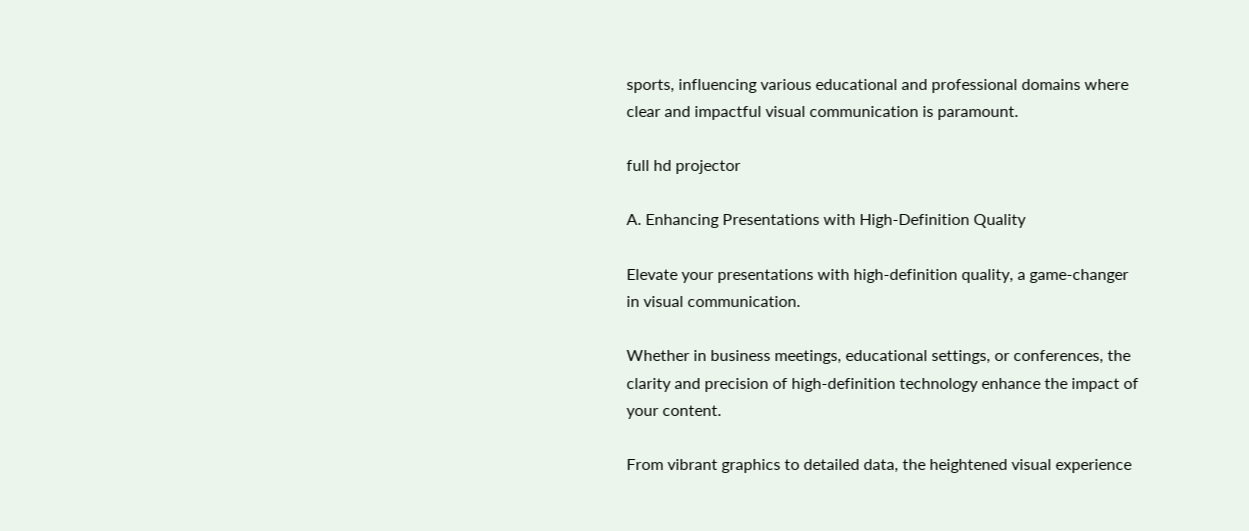sports, influencing various educational and professional domains where clear and impactful visual communication is paramount.

full hd projector

A. Enhancing Presentations with High-Definition Quality

Elevate your presentations with high-definition quality, a game-changer in visual communication.

Whether in business meetings, educational settings, or conferences, the clarity and precision of high-definition technology enhance the impact of your content.

From vibrant graphics to detailed data, the heightened visual experience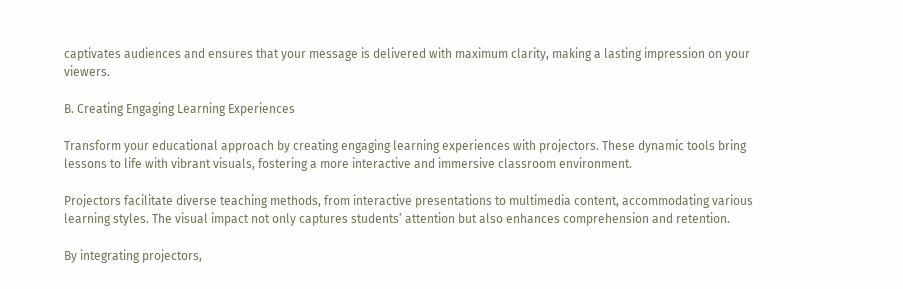captivates audiences and ensures that your message is delivered with maximum clarity, making a lasting impression on your viewers.

B. Creating Engaging Learning Experiences

Transform your educational approach by creating engaging learning experiences with projectors. These dynamic tools bring lessons to life with vibrant visuals, fostering a more interactive and immersive classroom environment.

Projectors facilitate diverse teaching methods, from interactive presentations to multimedia content, accommodating various learning styles. The visual impact not only captures students’ attention but also enhances comprehension and retention.

By integrating projectors,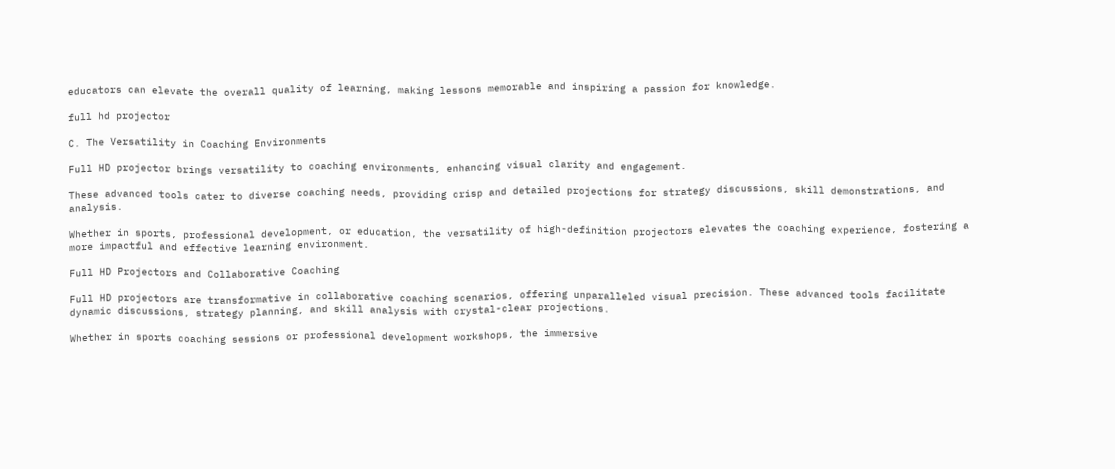educators can elevate the overall quality of learning, making lessons memorable and inspiring a passion for knowledge.

full hd projector

C. The Versatility in Coaching Environments

Full HD projector brings versatility to coaching environments, enhancing visual clarity and engagement.

These advanced tools cater to diverse coaching needs, providing crisp and detailed projections for strategy discussions, skill demonstrations, and analysis.

Whether in sports, professional development, or education, the versatility of high-definition projectors elevates the coaching experience, fostering a more impactful and effective learning environment.

Full HD Projectors and Collaborative Coaching

Full HD projectors are transformative in collaborative coaching scenarios, offering unparalleled visual precision. These advanced tools facilitate dynamic discussions, strategy planning, and skill analysis with crystal-clear projections.

Whether in sports coaching sessions or professional development workshops, the immersive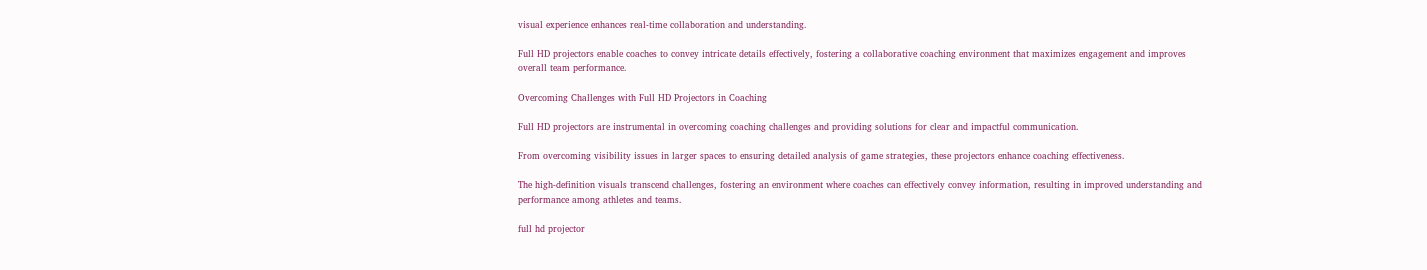visual experience enhances real-time collaboration and understanding.

Full HD projectors enable coaches to convey intricate details effectively, fostering a collaborative coaching environment that maximizes engagement and improves overall team performance.

Overcoming Challenges with Full HD Projectors in Coaching

Full HD projectors are instrumental in overcoming coaching challenges and providing solutions for clear and impactful communication.

From overcoming visibility issues in larger spaces to ensuring detailed analysis of game strategies, these projectors enhance coaching effectiveness.

The high-definition visuals transcend challenges, fostering an environment where coaches can effectively convey information, resulting in improved understanding and performance among athletes and teams.

full hd projector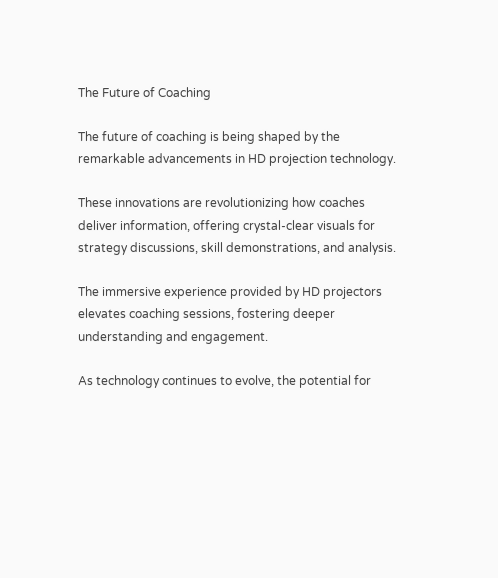The Future of Coaching

The future of coaching is being shaped by the remarkable advancements in HD projection technology.

These innovations are revolutionizing how coaches deliver information, offering crystal-clear visuals for strategy discussions, skill demonstrations, and analysis.

The immersive experience provided by HD projectors elevates coaching sessions, fostering deeper understanding and engagement.

As technology continues to evolve, the potential for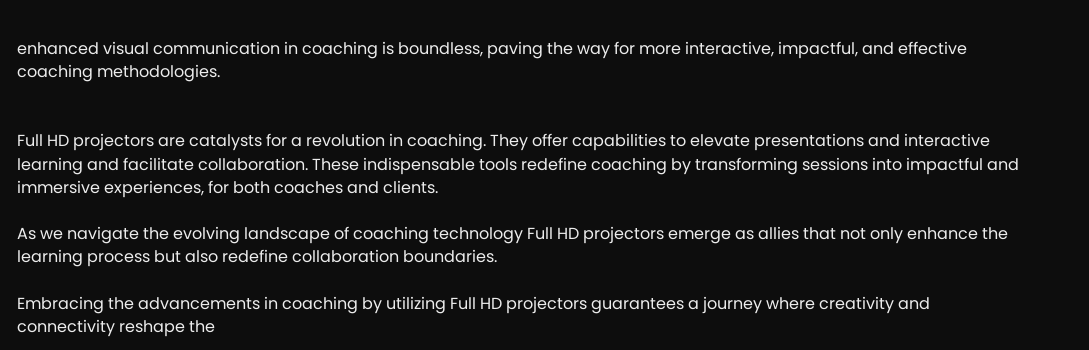enhanced visual communication in coaching is boundless, paving the way for more interactive, impactful, and effective coaching methodologies.


Full HD projectors are catalysts for a revolution in coaching. They offer capabilities to elevate presentations and interactive learning and facilitate collaboration. These indispensable tools redefine coaching by transforming sessions into impactful and immersive experiences, for both coaches and clients.

As we navigate the evolving landscape of coaching technology Full HD projectors emerge as allies that not only enhance the learning process but also redefine collaboration boundaries.

Embracing the advancements in coaching by utilizing Full HD projectors guarantees a journey where creativity and connectivity reshape the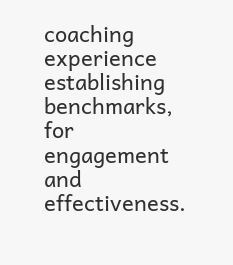coaching experience establishing benchmarks, for engagement and effectiveness.